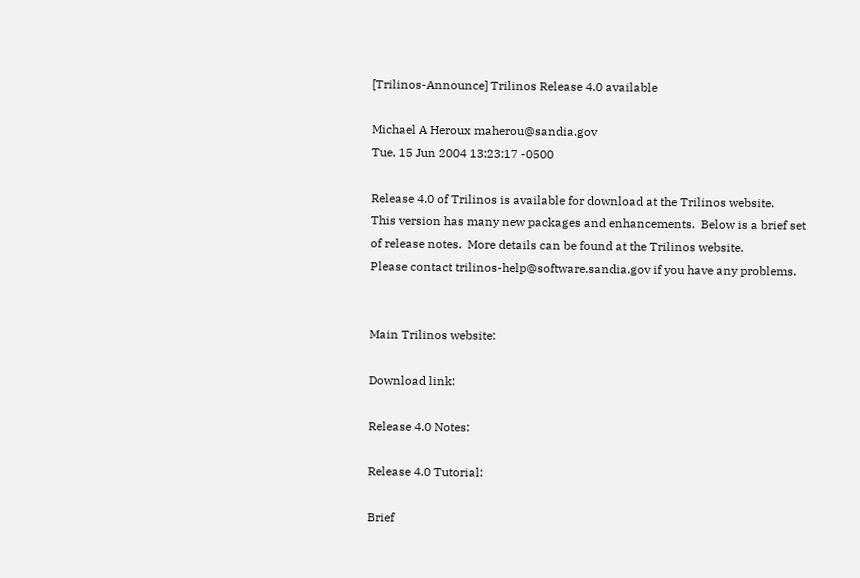[Trilinos-Announce] Trilinos Release 4.0 available

Michael A Heroux maherou@sandia.gov
Tue, 15 Jun 2004 13:23:17 -0500

Release 4.0 of Trilinos is available for download at the Trilinos website.
This version has many new packages and enhancements.  Below is a brief set
of release notes.  More details can be found at the Trilinos website.
Please contact trilinos-help@software.sandia.gov if you have any problems.


Main Trilinos website:

Download link:

Release 4.0 Notes:

Release 4.0 Tutorial:

Brief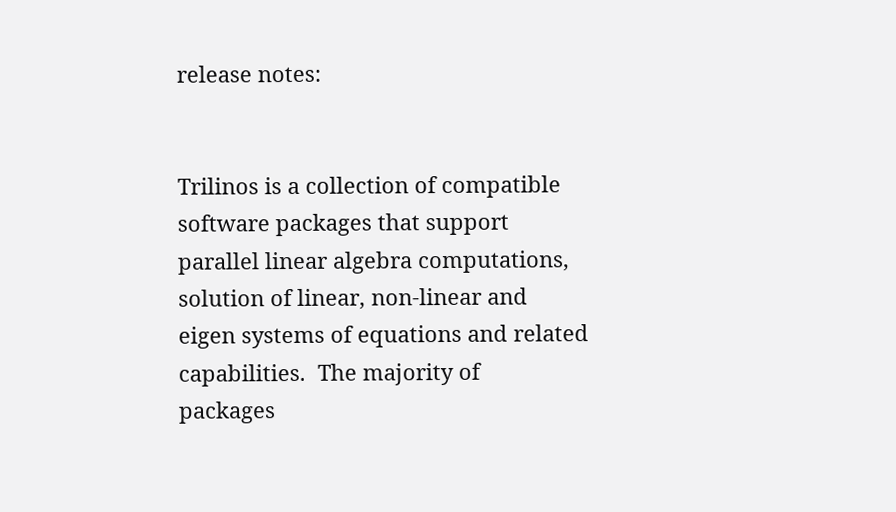release notes:


Trilinos is a collection of compatible software packages that support
parallel linear algebra computations, solution of linear, non-linear and
eigen systems of equations and related capabilities.  The majority of
packages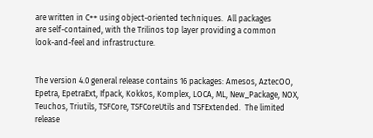are written in C++ using object-oriented techniques.  All packages
are self-contained, with the Trilinos top layer providing a common
look-and-feel and infrastructure.


The version 4.0 general release contains 16 packages: Amesos, AztecOO,
Epetra, EpetraExt, Ifpack, Kokkos, Komplex, LOCA, ML, New_Package, NOX,
Teuchos, Triutils, TSFCore, TSFCoreUtils and TSFExtended.  The limited
release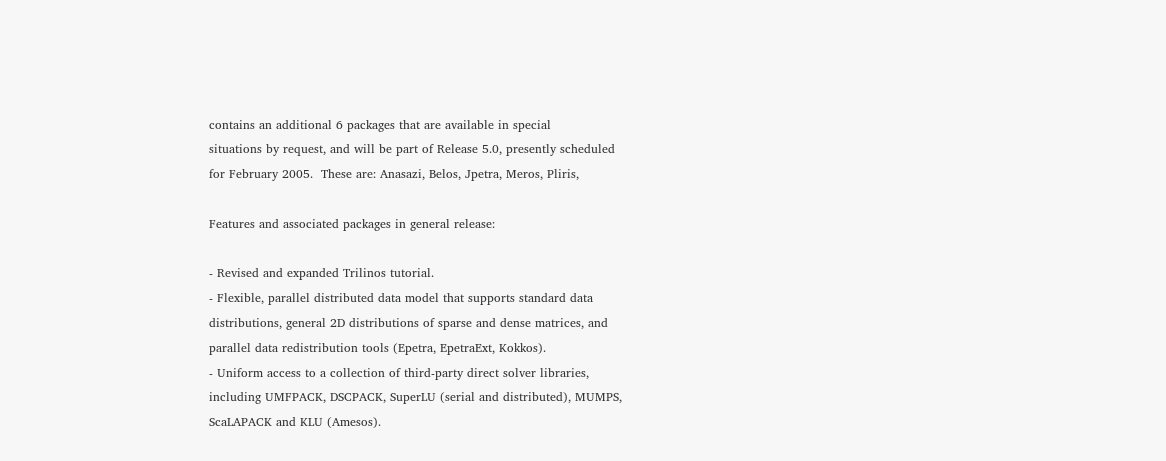contains an additional 6 packages that are available in special
situations by request, and will be part of Release 5.0, presently scheduled
for February 2005.  These are: Anasazi, Belos, Jpetra, Meros, Pliris,

Features and associated packages in general release:

- Revised and expanded Trilinos tutorial.
- Flexible, parallel distributed data model that supports standard data
distributions, general 2D distributions of sparse and dense matrices, and
parallel data redistribution tools (Epetra, EpetraExt, Kokkos).
- Uniform access to a collection of third-party direct solver libraries,
including UMFPACK, DSCPACK, SuperLU (serial and distributed), MUMPS,
ScaLAPACK and KLU (Amesos).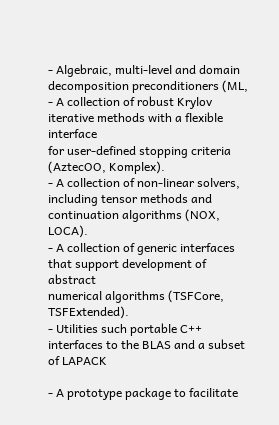- Algebraic, multi-level and domain decomposition preconditioners (ML,
- A collection of robust Krylov iterative methods with a flexible interface
for user-defined stopping criteria (AztecOO, Komplex).
- A collection of non-linear solvers, including tensor methods and
continuation algorithms (NOX, LOCA).
- A collection of generic interfaces that support development of abstract
numerical algorithms (TSFCore, TSFExtended).
- Utilities such portable C++ interfaces to the BLAS and a subset of LAPACK

- A prototype package to facilitate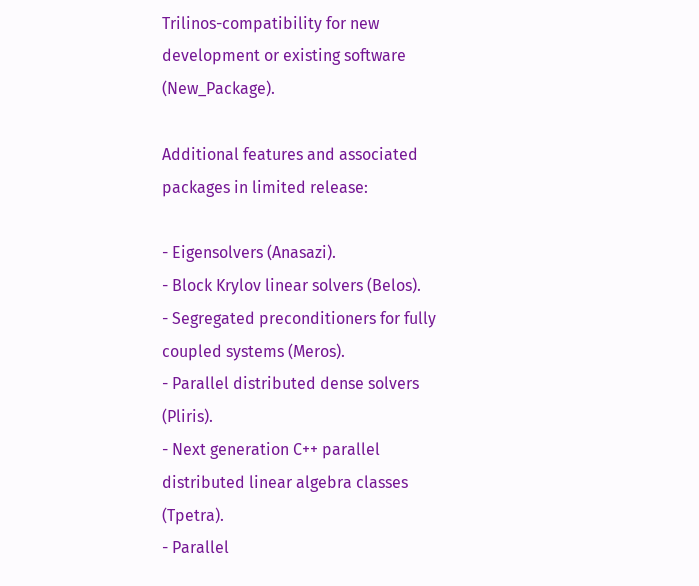Trilinos-compatibility for new
development or existing software (New_Package).

Additional features and associated packages in limited release:

- Eigensolvers (Anasazi).
- Block Krylov linear solvers (Belos).
- Segregated preconditioners for fully coupled systems (Meros).
- Parallel distributed dense solvers (Pliris).
- Next generation C++ parallel distributed linear algebra classes (Tpetra).
- Parallel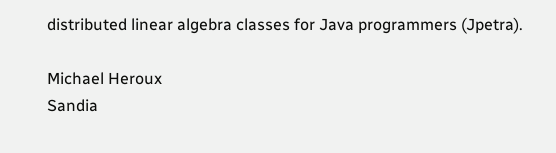distributed linear algebra classes for Java programmers (Jpetra).

Michael Heroux
Sandia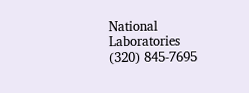National Laboratories
(320) 845-7695